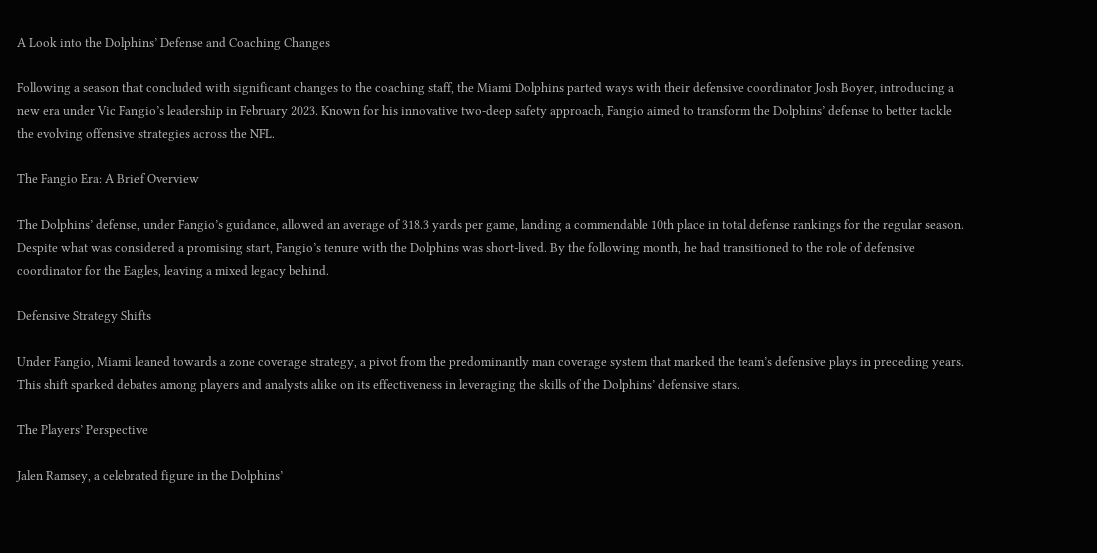A Look into the Dolphins’ Defense and Coaching Changes

Following a season that concluded with significant changes to the coaching staff, the Miami Dolphins parted ways with their defensive coordinator Josh Boyer, introducing a new era under Vic Fangio’s leadership in February 2023. Known for his innovative two-deep safety approach, Fangio aimed to transform the Dolphins’ defense to better tackle the evolving offensive strategies across the NFL.

The Fangio Era: A Brief Overview

The Dolphins’ defense, under Fangio’s guidance, allowed an average of 318.3 yards per game, landing a commendable 10th place in total defense rankings for the regular season. Despite what was considered a promising start, Fangio’s tenure with the Dolphins was short-lived. By the following month, he had transitioned to the role of defensive coordinator for the Eagles, leaving a mixed legacy behind.

Defensive Strategy Shifts

Under Fangio, Miami leaned towards a zone coverage strategy, a pivot from the predominantly man coverage system that marked the team’s defensive plays in preceding years. This shift sparked debates among players and analysts alike on its effectiveness in leveraging the skills of the Dolphins’ defensive stars.

The Players’ Perspective

Jalen Ramsey, a celebrated figure in the Dolphins’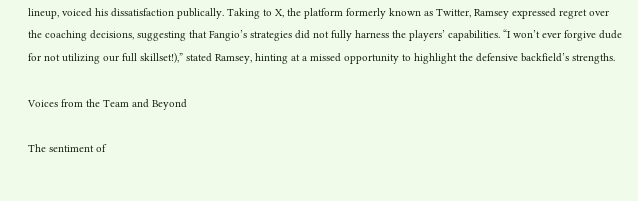lineup, voiced his dissatisfaction publically. Taking to X, the platform formerly known as Twitter, Ramsey expressed regret over the coaching decisions, suggesting that Fangio’s strategies did not fully harness the players’ capabilities. “I won’t ever forgive dude for not utilizing our full skillset!),” stated Ramsey, hinting at a missed opportunity to highlight the defensive backfield’s strengths.

Voices from the Team and Beyond

The sentiment of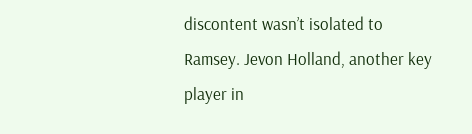discontent wasn’t isolated to Ramsey. Jevon Holland, another key player in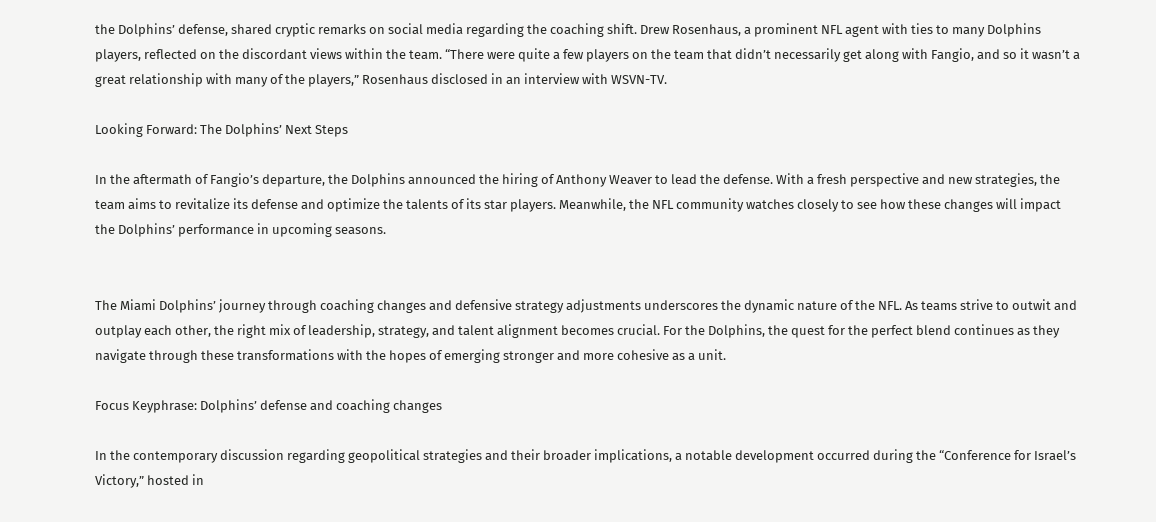the Dolphins’ defense, shared cryptic remarks on social media regarding the coaching shift. Drew Rosenhaus, a prominent NFL agent with ties to many Dolphins players, reflected on the discordant views within the team. “There were quite a few players on the team that didn’t necessarily get along with Fangio, and so it wasn’t a great relationship with many of the players,” Rosenhaus disclosed in an interview with WSVN-TV.

Looking Forward: The Dolphins’ Next Steps

In the aftermath of Fangio’s departure, the Dolphins announced the hiring of Anthony Weaver to lead the defense. With a fresh perspective and new strategies, the team aims to revitalize its defense and optimize the talents of its star players. Meanwhile, the NFL community watches closely to see how these changes will impact the Dolphins’ performance in upcoming seasons.


The Miami Dolphins’ journey through coaching changes and defensive strategy adjustments underscores the dynamic nature of the NFL. As teams strive to outwit and outplay each other, the right mix of leadership, strategy, and talent alignment becomes crucial. For the Dolphins, the quest for the perfect blend continues as they navigate through these transformations with the hopes of emerging stronger and more cohesive as a unit.

Focus Keyphrase: Dolphins’ defense and coaching changes

In the contemporary discussion regarding geopolitical strategies and their broader implications, a notable development occurred during the “Conference for Israel’s Victory,” hosted in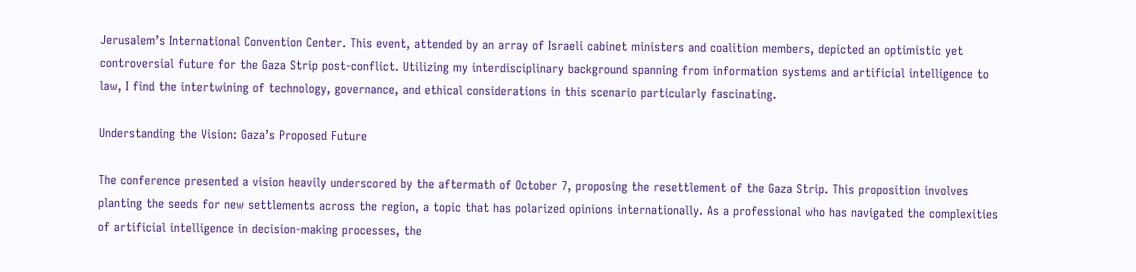Jerusalem’s International Convention Center. This event, attended by an array of Israeli cabinet ministers and coalition members, depicted an optimistic yet controversial future for the Gaza Strip post-conflict. Utilizing my interdisciplinary background spanning from information systems and artificial intelligence to law, I find the intertwining of technology, governance, and ethical considerations in this scenario particularly fascinating.

Understanding the Vision: Gaza’s Proposed Future

The conference presented a vision heavily underscored by the aftermath of October 7, proposing the resettlement of the Gaza Strip. This proposition involves planting the seeds for new settlements across the region, a topic that has polarized opinions internationally. As a professional who has navigated the complexities of artificial intelligence in decision-making processes, the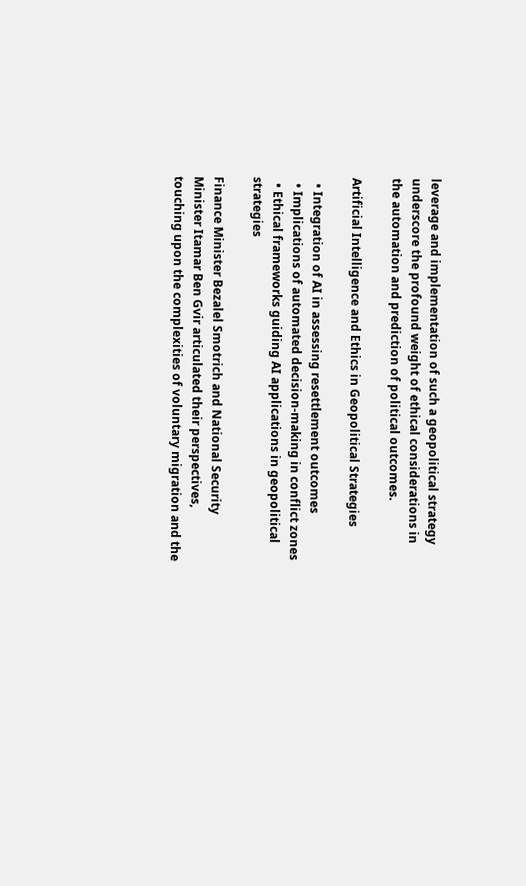leverage and implementation of such a geopolitical strategy underscore the profound weight of ethical considerations in the automation and prediction of political outcomes.

Artificial Intelligence and Ethics in Geopolitical Strategies

  • Integration of AI in assessing resettlement outcomes
  • Implications of automated decision-making in conflict zones
  • Ethical frameworks guiding AI applications in geopolitical strategies

Finance Minister Bezalel Smotrich and National Security Minister Itamar Ben Gvir articulated their perspectives, touching upon the complexities of voluntary migration and the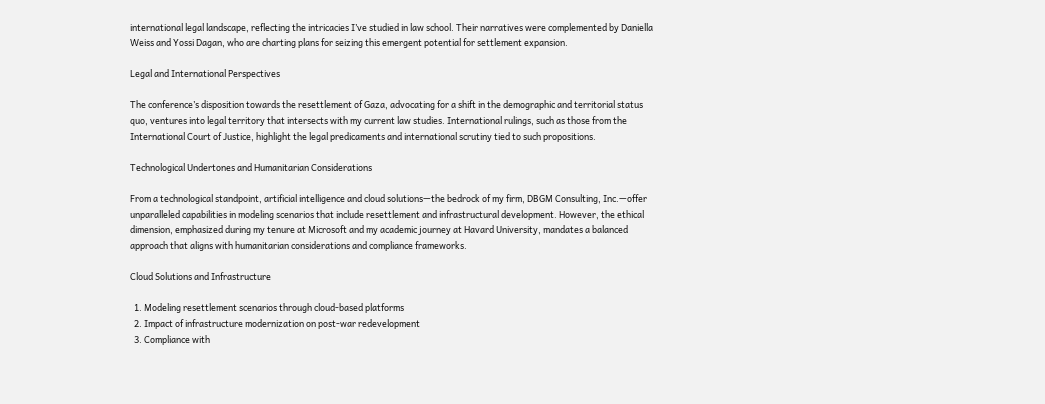international legal landscape, reflecting the intricacies I’ve studied in law school. Their narratives were complemented by Daniella Weiss and Yossi Dagan, who are charting plans for seizing this emergent potential for settlement expansion.

Legal and International Perspectives

The conference’s disposition towards the resettlement of Gaza, advocating for a shift in the demographic and territorial status quo, ventures into legal territory that intersects with my current law studies. International rulings, such as those from the International Court of Justice, highlight the legal predicaments and international scrutiny tied to such propositions.

Technological Undertones and Humanitarian Considerations

From a technological standpoint, artificial intelligence and cloud solutions—the bedrock of my firm, DBGM Consulting, Inc.—offer unparalleled capabilities in modeling scenarios that include resettlement and infrastructural development. However, the ethical dimension, emphasized during my tenure at Microsoft and my academic journey at Havard University, mandates a balanced approach that aligns with humanitarian considerations and compliance frameworks.

Cloud Solutions and Infrastructure

  1. Modeling resettlement scenarios through cloud-based platforms
  2. Impact of infrastructure modernization on post-war redevelopment
  3. Compliance with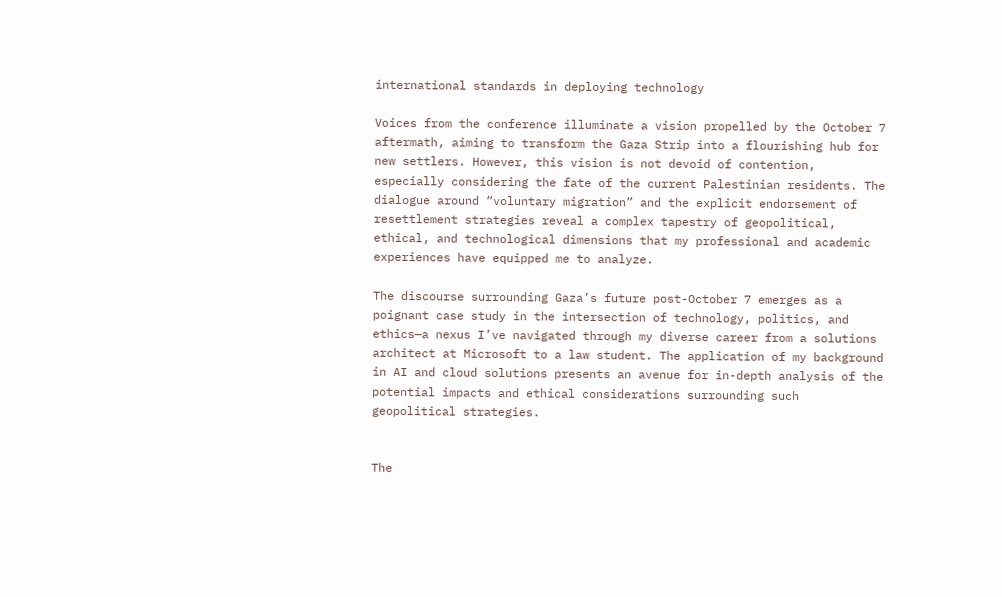international standards in deploying technology

Voices from the conference illuminate a vision propelled by the October 7 aftermath, aiming to transform the Gaza Strip into a flourishing hub for new settlers. However, this vision is not devoid of contention, especially considering the fate of the current Palestinian residents. The dialogue around “voluntary migration” and the explicit endorsement of resettlement strategies reveal a complex tapestry of geopolitical, ethical, and technological dimensions that my professional and academic experiences have equipped me to analyze.

The discourse surrounding Gaza’s future post-October 7 emerges as a poignant case study in the intersection of technology, politics, and ethics—a nexus I’ve navigated through my diverse career from a solutions architect at Microsoft to a law student. The application of my background in AI and cloud solutions presents an avenue for in-depth analysis of the potential impacts and ethical considerations surrounding such geopolitical strategies.


The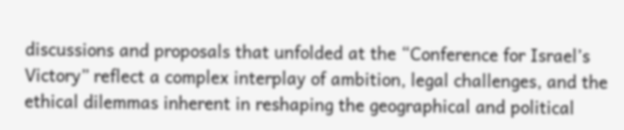discussions and proposals that unfolded at the “Conference for Israel’s Victory” reflect a complex interplay of ambition, legal challenges, and the ethical dilemmas inherent in reshaping the geographical and political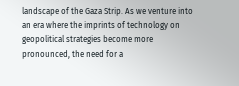landscape of the Gaza Strip. As we venture into an era where the imprints of technology on geopolitical strategies become more pronounced, the need for a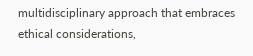multidisciplinary approach that embraces ethical considerations,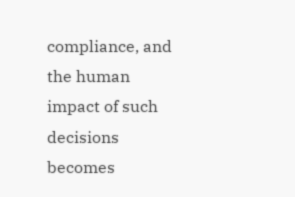compliance, and the human impact of such decisions becomes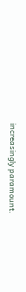increasingly paramount.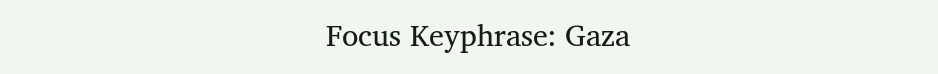Focus Keyphrase: Gaza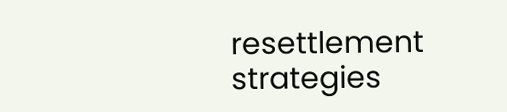resettlement strategies